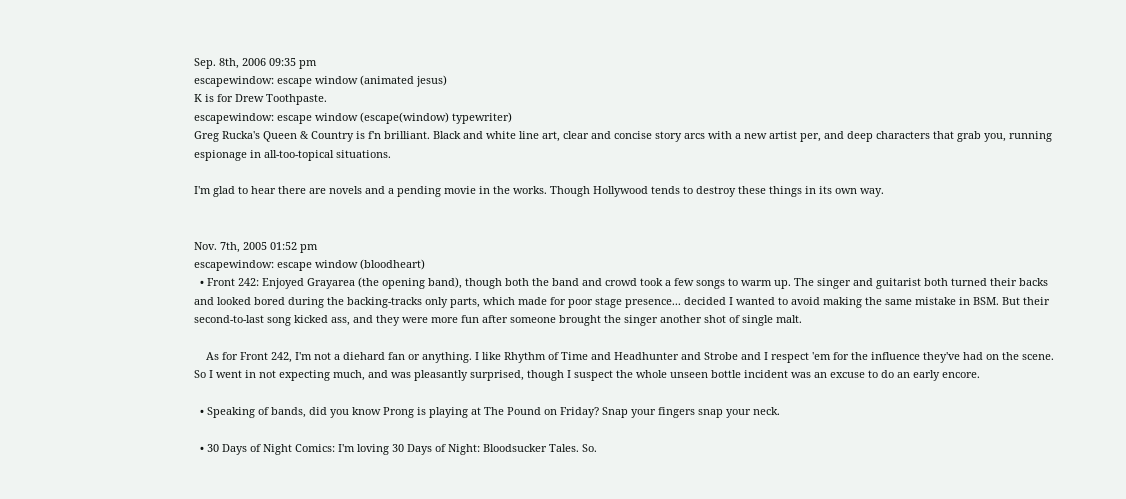Sep. 8th, 2006 09:35 pm
escapewindow: escape window (animated jesus)
K is for Drew Toothpaste.
escapewindow: escape window (escape(window) typewriter)
Greg Rucka's Queen & Country is f'n brilliant. Black and white line art, clear and concise story arcs with a new artist per, and deep characters that grab you, running espionage in all-too-topical situations.

I'm glad to hear there are novels and a pending movie in the works. Though Hollywood tends to destroy these things in its own way.


Nov. 7th, 2005 01:52 pm
escapewindow: escape window (bloodheart)
  • Front 242: Enjoyed Grayarea (the opening band), though both the band and crowd took a few songs to warm up. The singer and guitarist both turned their backs and looked bored during the backing-tracks only parts, which made for poor stage presence... decided I wanted to avoid making the same mistake in BSM. But their second-to-last song kicked ass, and they were more fun after someone brought the singer another shot of single malt.

    As for Front 242, I'm not a diehard fan or anything. I like Rhythm of Time and Headhunter and Strobe and I respect 'em for the influence they've had on the scene. So I went in not expecting much, and was pleasantly surprised, though I suspect the whole unseen bottle incident was an excuse to do an early encore.

  • Speaking of bands, did you know Prong is playing at The Pound on Friday? Snap your fingers snap your neck.

  • 30 Days of Night Comics: I'm loving 30 Days of Night: Bloodsucker Tales. So.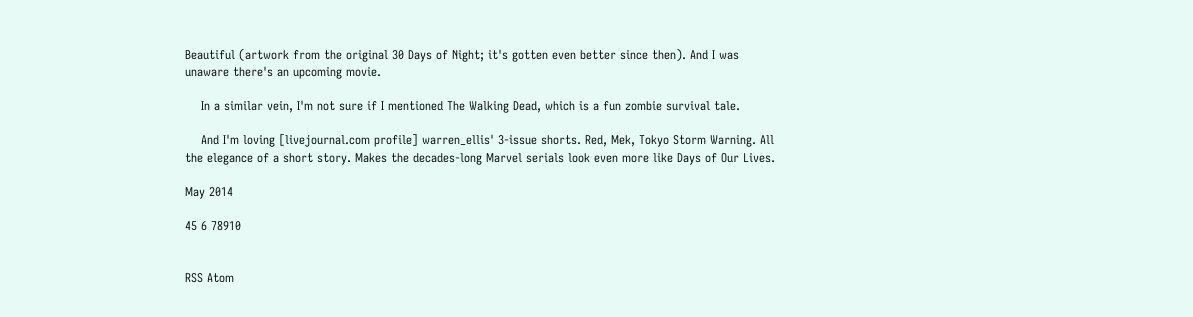Beautiful (artwork from the original 30 Days of Night; it's gotten even better since then). And I was unaware there's an upcoming movie.

    In a similar vein, I'm not sure if I mentioned The Walking Dead, which is a fun zombie survival tale.

    And I'm loving [livejournal.com profile] warren_ellis' 3-issue shorts. Red, Mek, Tokyo Storm Warning. All the elegance of a short story. Makes the decades-long Marvel serials look even more like Days of Our Lives.

May 2014

45 6 78910


RSS Atom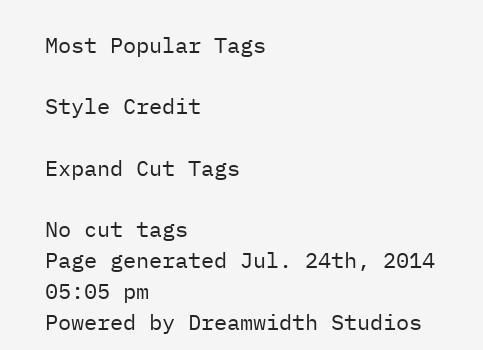Most Popular Tags

Style Credit

Expand Cut Tags

No cut tags
Page generated Jul. 24th, 2014 05:05 pm
Powered by Dreamwidth Studios